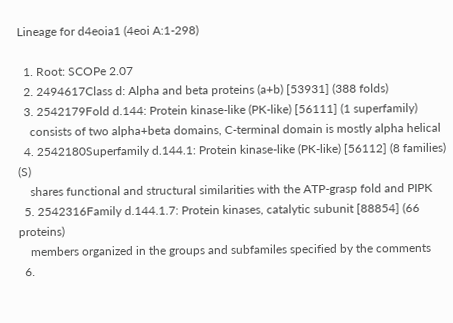Lineage for d4eoia1 (4eoi A:1-298)

  1. Root: SCOPe 2.07
  2. 2494617Class d: Alpha and beta proteins (a+b) [53931] (388 folds)
  3. 2542179Fold d.144: Protein kinase-like (PK-like) [56111] (1 superfamily)
    consists of two alpha+beta domains, C-terminal domain is mostly alpha helical
  4. 2542180Superfamily d.144.1: Protein kinase-like (PK-like) [56112] (8 families) (S)
    shares functional and structural similarities with the ATP-grasp fold and PIPK
  5. 2542316Family d.144.1.7: Protein kinases, catalytic subunit [88854] (66 proteins)
    members organized in the groups and subfamiles specified by the comments
  6.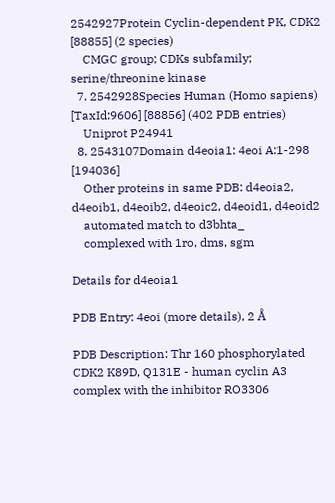2542927Protein Cyclin-dependent PK, CDK2 [88855] (2 species)
    CMGC group; CDKs subfamily; serine/threonine kinase
  7. 2542928Species Human (Homo sapiens) [TaxId:9606] [88856] (402 PDB entries)
    Uniprot P24941
  8. 2543107Domain d4eoia1: 4eoi A:1-298 [194036]
    Other proteins in same PDB: d4eoia2, d4eoib1, d4eoib2, d4eoic2, d4eoid1, d4eoid2
    automated match to d3bhta_
    complexed with 1ro, dms, sgm

Details for d4eoia1

PDB Entry: 4eoi (more details), 2 Å

PDB Description: Thr 160 phosphorylated CDK2 K89D, Q131E - human cyclin A3 complex with the inhibitor RO3306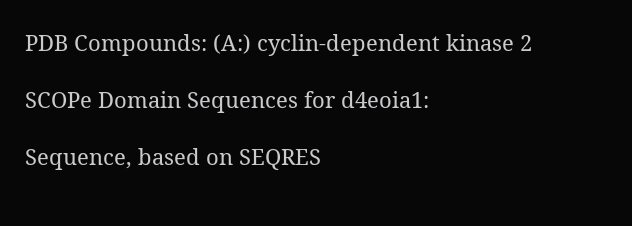PDB Compounds: (A:) cyclin-dependent kinase 2

SCOPe Domain Sequences for d4eoia1:

Sequence, based on SEQRES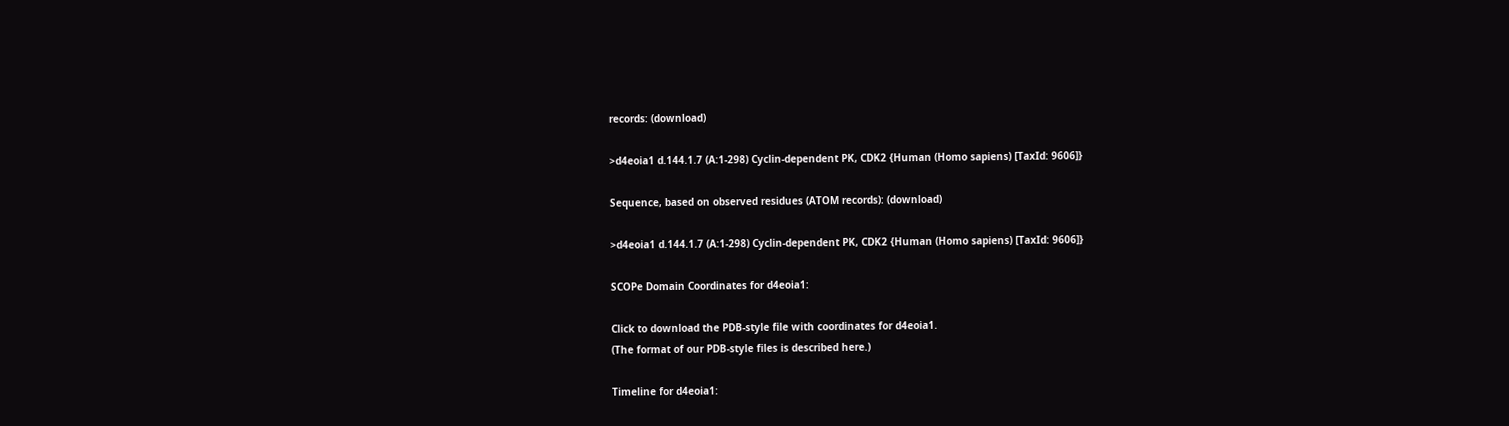records: (download)

>d4eoia1 d.144.1.7 (A:1-298) Cyclin-dependent PK, CDK2 {Human (Homo sapiens) [TaxId: 9606]}

Sequence, based on observed residues (ATOM records): (download)

>d4eoia1 d.144.1.7 (A:1-298) Cyclin-dependent PK, CDK2 {Human (Homo sapiens) [TaxId: 9606]}

SCOPe Domain Coordinates for d4eoia1:

Click to download the PDB-style file with coordinates for d4eoia1.
(The format of our PDB-style files is described here.)

Timeline for d4eoia1: